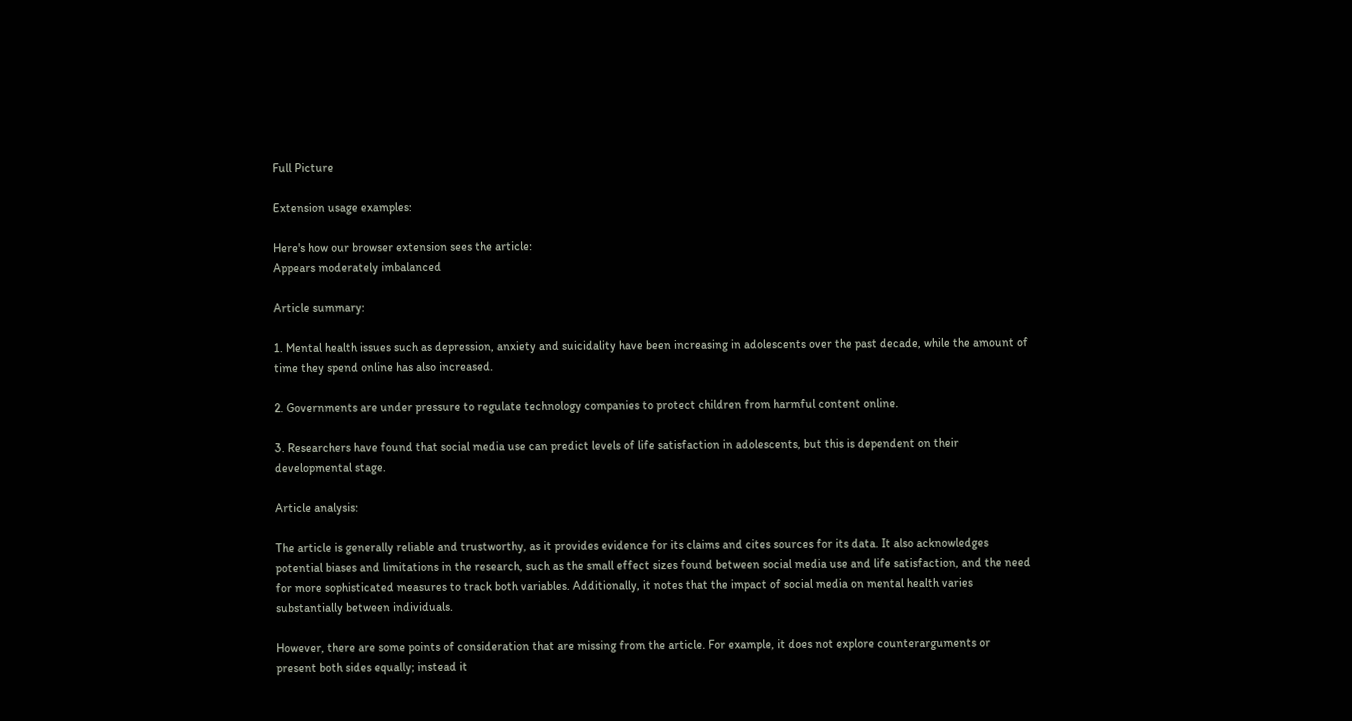Full Picture

Extension usage examples:

Here's how our browser extension sees the article:
Appears moderately imbalanced

Article summary:

1. Mental health issues such as depression, anxiety and suicidality have been increasing in adolescents over the past decade, while the amount of time they spend online has also increased.

2. Governments are under pressure to regulate technology companies to protect children from harmful content online.

3. Researchers have found that social media use can predict levels of life satisfaction in adolescents, but this is dependent on their developmental stage.

Article analysis:

The article is generally reliable and trustworthy, as it provides evidence for its claims and cites sources for its data. It also acknowledges potential biases and limitations in the research, such as the small effect sizes found between social media use and life satisfaction, and the need for more sophisticated measures to track both variables. Additionally, it notes that the impact of social media on mental health varies substantially between individuals.

However, there are some points of consideration that are missing from the article. For example, it does not explore counterarguments or present both sides equally; instead it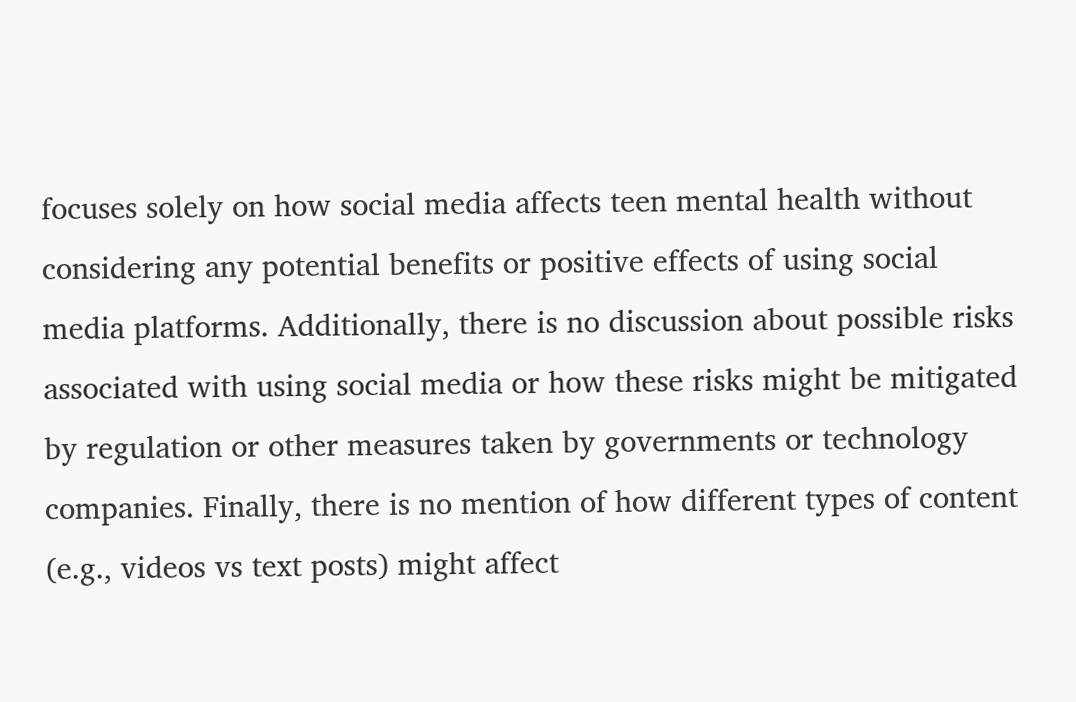focuses solely on how social media affects teen mental health without considering any potential benefits or positive effects of using social media platforms. Additionally, there is no discussion about possible risks associated with using social media or how these risks might be mitigated by regulation or other measures taken by governments or technology companies. Finally, there is no mention of how different types of content (e.g., videos vs text posts) might affect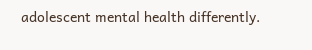adolescent mental health differently.